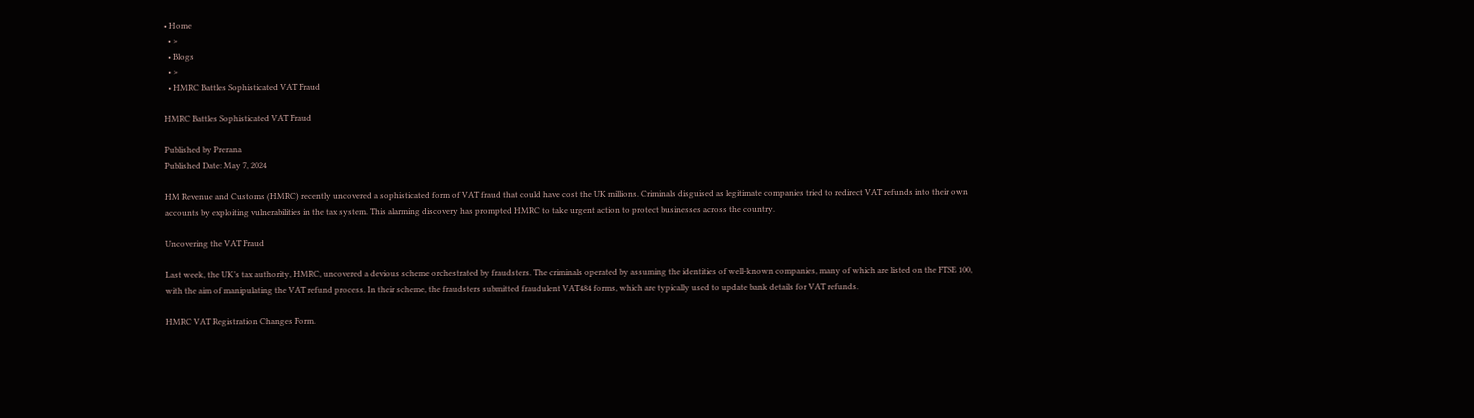• Home
  • >
  • Blogs
  • >
  • HMRC Battles Sophisticated VAT Fraud

HMRC Battles Sophisticated VAT Fraud

Published by Prerana
Published Date: May 7, 2024

HM Revenue and Customs (HMRC) recently uncovered a sophisticated form of VAT fraud that could have cost the UK millions. Criminals disguised as legitimate companies tried to redirect VAT refunds into their own accounts by exploiting vulnerabilities in the tax system. This alarming discovery has prompted HMRC to take urgent action to protect businesses across the country.

Uncovering the VAT Fraud

Last week, the UK’s tax authority, HMRC, uncovered a devious scheme orchestrated by fraudsters. The criminals operated by assuming the identities of well-known companies, many of which are listed on the FTSE 100, with the aim of manipulating the VAT refund process. In their scheme, the fraudsters submitted fraudulent VAT484 forms, which are typically used to update bank details for VAT refunds.

HMRC VAT Registration Changes Form.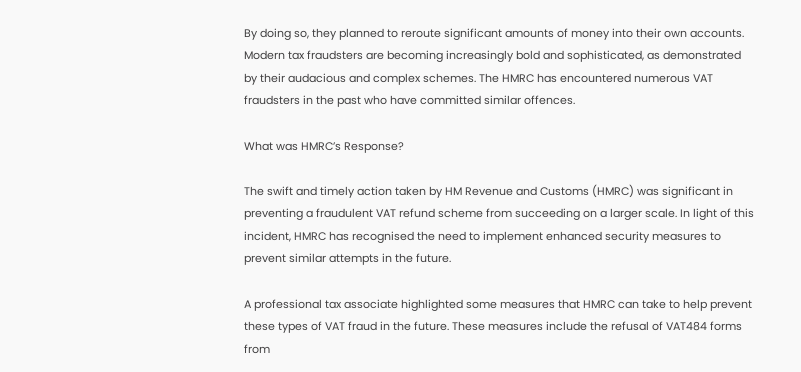By doing so, they planned to reroute significant amounts of money into their own accounts. Modern tax fraudsters are becoming increasingly bold and sophisticated, as demonstrated by their audacious and complex schemes. The HMRC has encountered numerous VAT fraudsters in the past who have committed similar offences.

What was HMRC’s Response?

The swift and timely action taken by HM Revenue and Customs (HMRC) was significant in preventing a fraudulent VAT refund scheme from succeeding on a larger scale. In light of this incident, HMRC has recognised the need to implement enhanced security measures to prevent similar attempts in the future.

A professional tax associate highlighted some measures that HMRC can take to help prevent these types of VAT fraud in the future. These measures include the refusal of VAT484 forms from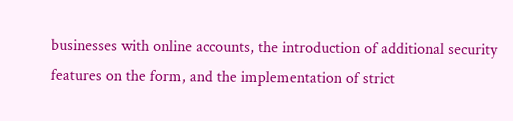businesses with online accounts, the introduction of additional security features on the form, and the implementation of strict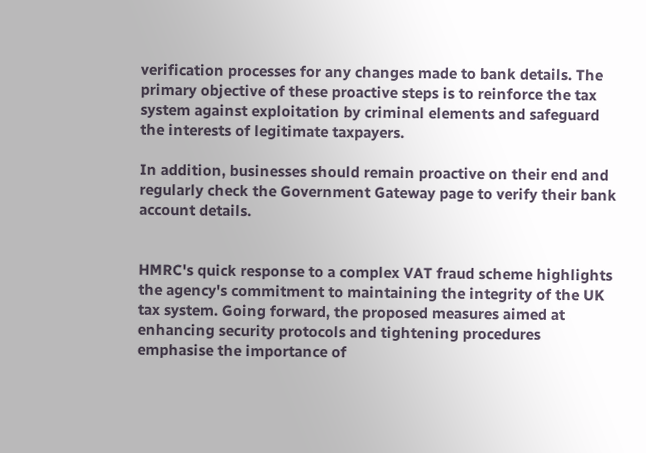verification processes for any changes made to bank details. The primary objective of these proactive steps is to reinforce the tax system against exploitation by criminal elements and safeguard the interests of legitimate taxpayers.

In addition, businesses should remain proactive on their end and regularly check the Government Gateway page to verify their bank account details.


HMRC's quick response to a complex VAT fraud scheme highlights the agency's commitment to maintaining the integrity of the UK tax system. Going forward, the proposed measures aimed at enhancing security protocols and tightening procedures emphasise the importance of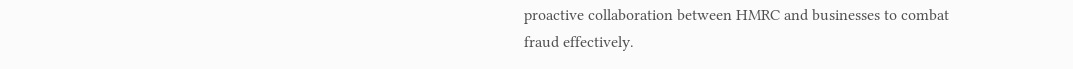proactive collaboration between HMRC and businesses to combat fraud effectively.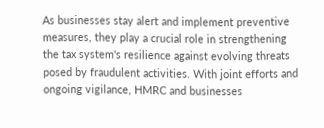As businesses stay alert and implement preventive measures, they play a crucial role in strengthening the tax system's resilience against evolving threats posed by fraudulent activities. With joint efforts and ongoing vigilance, HMRC and businesses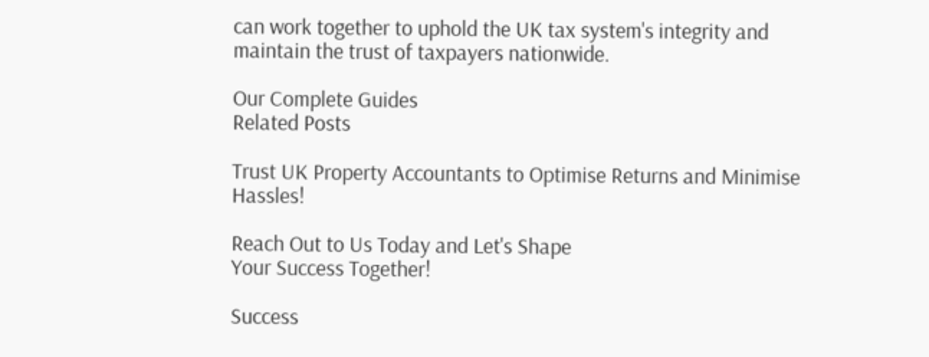can work together to uphold the UK tax system's integrity and maintain the trust of taxpayers nationwide.

Our Complete Guides
Related Posts

Trust UK Property Accountants to Optimise Returns and Minimise Hassles!

Reach Out to Us Today and Let's Shape
Your Success Together!

Success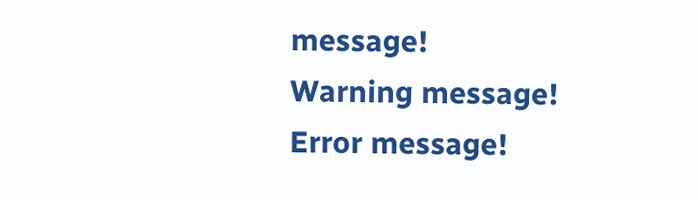message!
Warning message!
Error message!